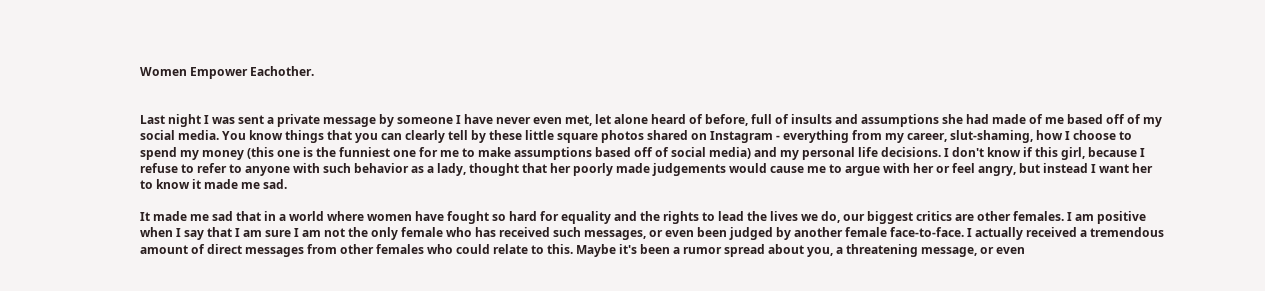Women Empower Eachother.


Last night I was sent a private message by someone I have never even met, let alone heard of before, full of insults and assumptions she had made of me based off of my social media. You know things that you can clearly tell by these little square photos shared on Instagram - everything from my career, slut-shaming, how I choose to spend my money (this one is the funniest one for me to make assumptions based off of social media) and my personal life decisions. I don't know if this girl, because I refuse to refer to anyone with such behavior as a lady, thought that her poorly made judgements would cause me to argue with her or feel angry, but instead I want her to know it made me sad.

It made me sad that in a world where women have fought so hard for equality and the rights to lead the lives we do, our biggest critics are other females. I am positive when I say that I am sure I am not the only female who has received such messages, or even been judged by another female face-to-face. I actually received a tremendous amount of direct messages from other females who could relate to this. Maybe it's been a rumor spread about you, a threatening message, or even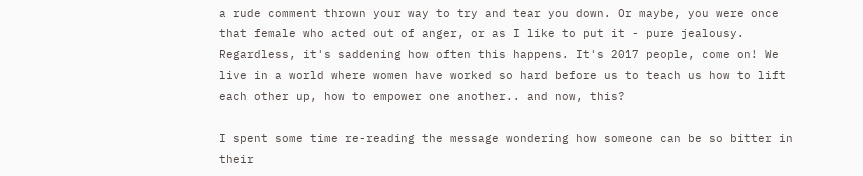a rude comment thrown your way to try and tear you down. Or maybe, you were once that female who acted out of anger, or as I like to put it - pure jealousy. Regardless, it's saddening how often this happens. It's 2017 people, come on! We live in a world where women have worked so hard before us to teach us how to lift each other up, how to empower one another.. and now, this?

I spent some time re-reading the message wondering how someone can be so bitter in their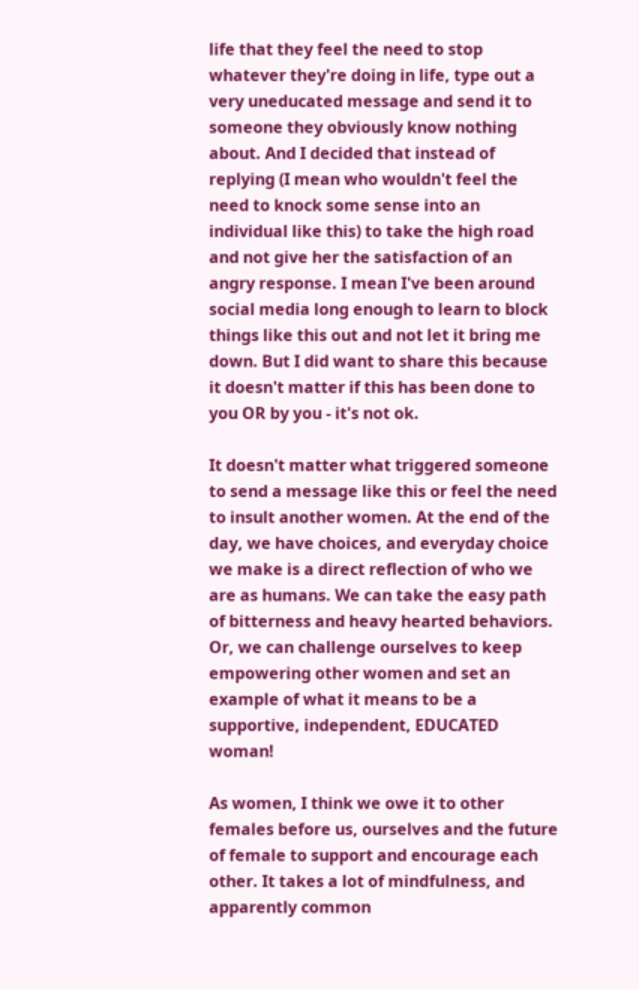life that they feel the need to stop whatever they're doing in life, type out a very uneducated message and send it to someone they obviously know nothing about. And I decided that instead of replying (I mean who wouldn't feel the need to knock some sense into an individual like this) to take the high road and not give her the satisfaction of an angry response. I mean I've been around social media long enough to learn to block things like this out and not let it bring me down. But I did want to share this because it doesn't matter if this has been done to you OR by you - it's not ok.

It doesn't matter what triggered someone to send a message like this or feel the need to insult another women. At the end of the day, we have choices, and everyday choice we make is a direct reflection of who we are as humans. We can take the easy path of bitterness and heavy hearted behaviors. Or, we can challenge ourselves to keep empowering other women and set an example of what it means to be a supportive, independent, EDUCATED woman!

As women, I think we owe it to other females before us, ourselves and the future of female to support and encourage each other. It takes a lot of mindfulness, and apparently common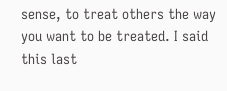sense, to treat others the way you want to be treated. I said this last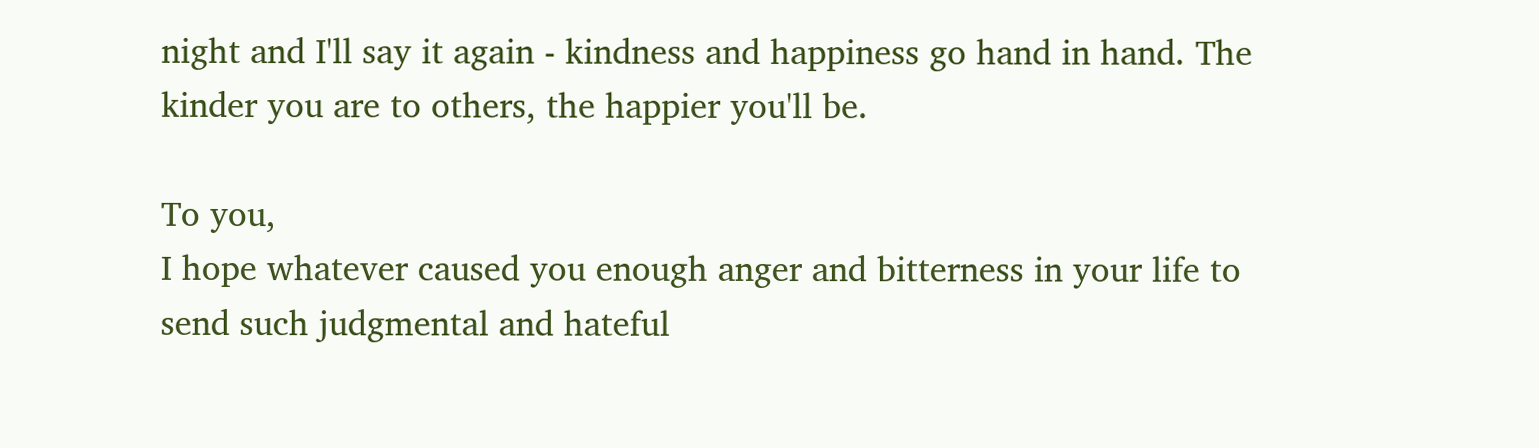night and I'll say it again - kindness and happiness go hand in hand. The kinder you are to others, the happier you'll be.

To you,
I hope whatever caused you enough anger and bitterness in your life to send such judgmental and hateful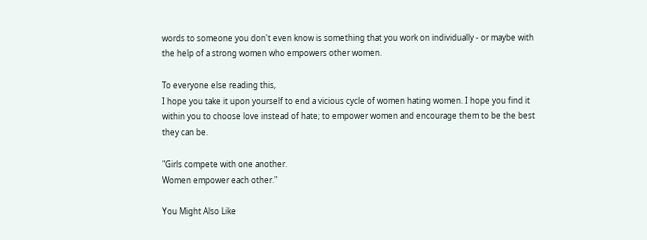words to someone you don't even know is something that you work on individually - or maybe with the help of a strong women who empowers other women.

To everyone else reading this,
I hope you take it upon yourself to end a vicious cycle of women hating women. I hope you find it within you to choose love instead of hate; to empower women and encourage them to be the best they can be.

"Girls compete with one another.
Women empower each other."

You Might Also Like